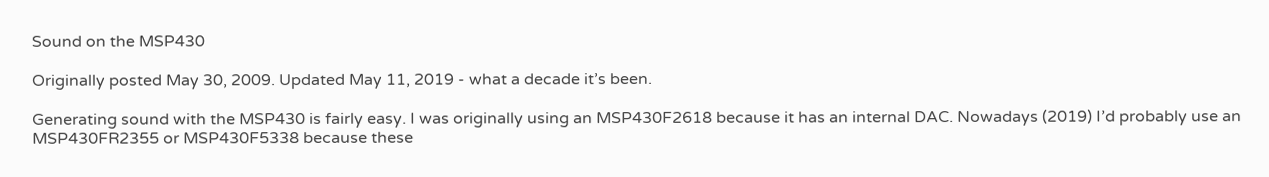Sound on the MSP430

Originally posted May 30, 2009. Updated May 11, 2019 - what a decade it’s been.

Generating sound with the MSP430 is fairly easy. I was originally using an MSP430F2618 because it has an internal DAC. Nowadays (2019) I’d probably use an MSP430FR2355 or MSP430F5338 because these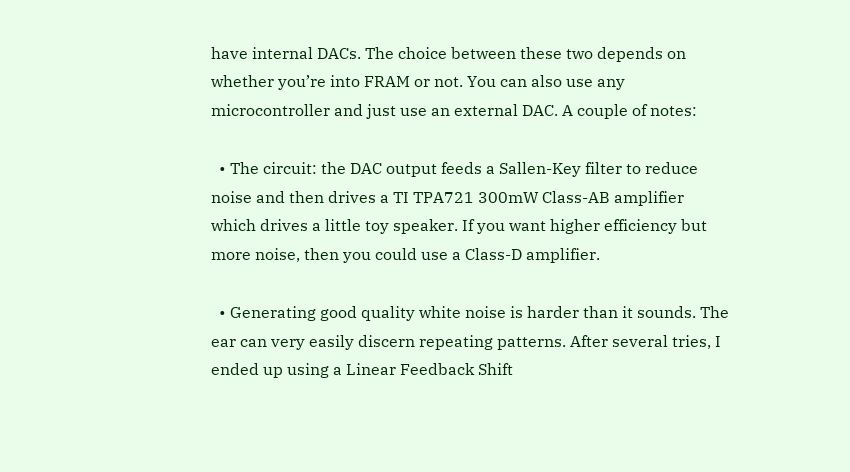have internal DACs. The choice between these two depends on whether you’re into FRAM or not. You can also use any microcontroller and just use an external DAC. A couple of notes:

  • The circuit: the DAC output feeds a Sallen-Key filter to reduce noise and then drives a TI TPA721 300mW Class-AB amplifier which drives a little toy speaker. If you want higher efficiency but more noise, then you could use a Class-D amplifier.

  • Generating good quality white noise is harder than it sounds. The ear can very easily discern repeating patterns. After several tries, I ended up using a Linear Feedback Shift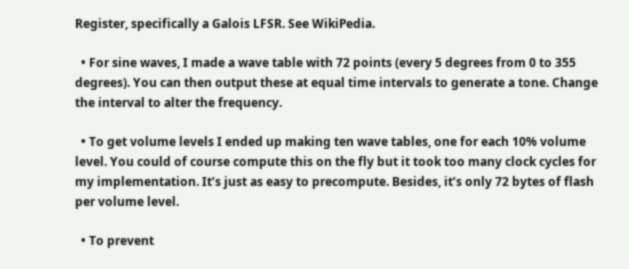Register, specifically a Galois LFSR. See WikiPedia.

  • For sine waves, I made a wave table with 72 points (every 5 degrees from 0 to 355 degrees). You can then output these at equal time intervals to generate a tone. Change the interval to alter the frequency.

  • To get volume levels I ended up making ten wave tables, one for each 10% volume level. You could of course compute this on the fly but it took too many clock cycles for my implementation. It’s just as easy to precompute. Besides, it’s only 72 bytes of flash per volume level.

  • To prevent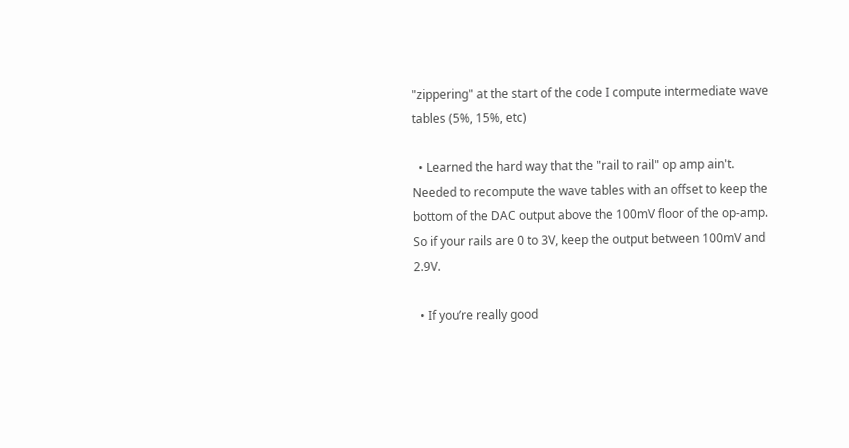"zippering" at the start of the code I compute intermediate wave tables (5%, 15%, etc)

  • Learned the hard way that the "rail to rail" op amp ain't. Needed to recompute the wave tables with an offset to keep the bottom of the DAC output above the 100mV floor of the op-amp. So if your rails are 0 to 3V, keep the output between 100mV and 2.9V.

  • If you’re really good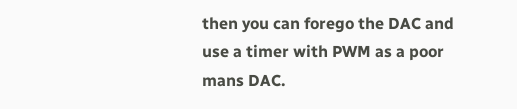then you can forego the DAC and use a timer with PWM as a poor mans DAC.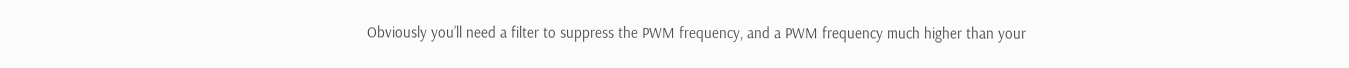Obviously you’ll need a filter to suppress the PWM frequency, and a PWM frequency much higher than your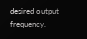desired output frequency.